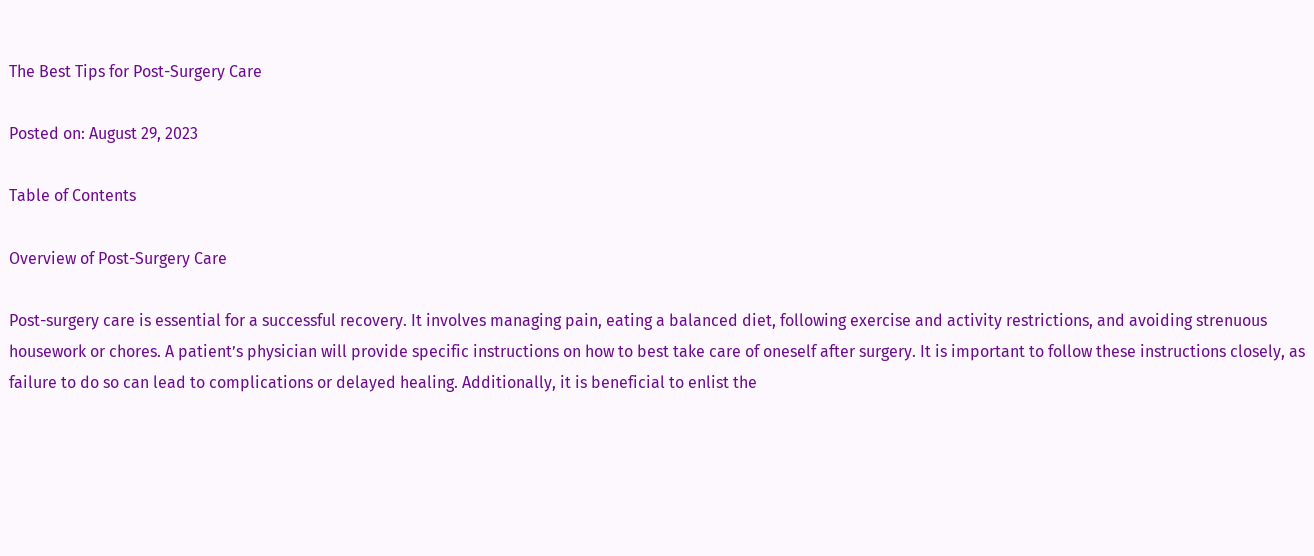The Best Tips for Post-Surgery Care

Posted on: August 29, 2023

Table of Contents

Overview of Post-Surgery Care

Post-surgery care is essential for a successful recovery. It involves managing pain, eating a balanced diet, following exercise and activity restrictions, and avoiding strenuous housework or chores. A patient’s physician will provide specific instructions on how to best take care of oneself after surgery. It is important to follow these instructions closely, as failure to do so can lead to complications or delayed healing. Additionally, it is beneficial to enlist the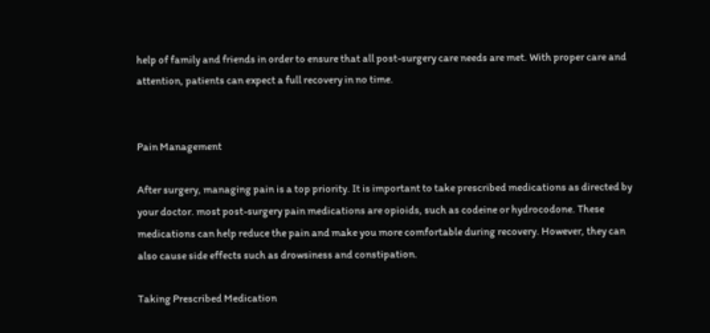help of family and friends in order to ensure that all post-surgery care needs are met. With proper care and attention, patients can expect a full recovery in no time.


Pain Management

After surgery, managing pain is a top priority. It is important to take prescribed medications as directed by your doctor. most post-surgery pain medications are opioids, such as codeine or hydrocodone. These medications can help reduce the pain and make you more comfortable during recovery. However, they can also cause side effects such as drowsiness and constipation.

Taking Prescribed Medication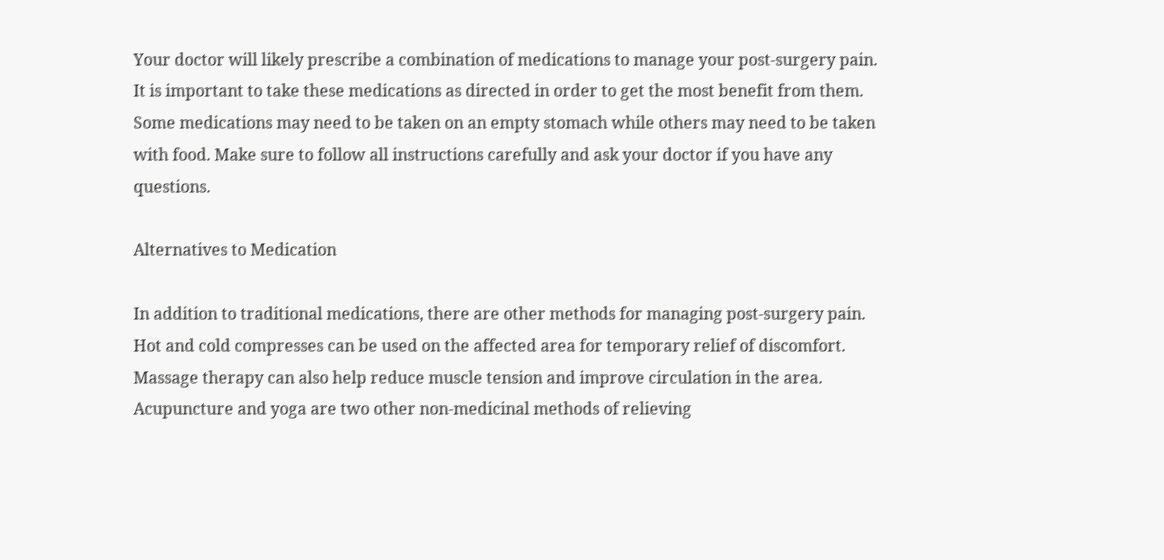Your doctor will likely prescribe a combination of medications to manage your post-surgery pain. It is important to take these medications as directed in order to get the most benefit from them. Some medications may need to be taken on an empty stomach while others may need to be taken with food. Make sure to follow all instructions carefully and ask your doctor if you have any questions.

Alternatives to Medication

In addition to traditional medications, there are other methods for managing post-surgery pain. Hot and cold compresses can be used on the affected area for temporary relief of discomfort. Massage therapy can also help reduce muscle tension and improve circulation in the area. Acupuncture and yoga are two other non-medicinal methods of relieving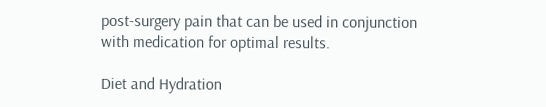post-surgery pain that can be used in conjunction with medication for optimal results.

Diet and Hydration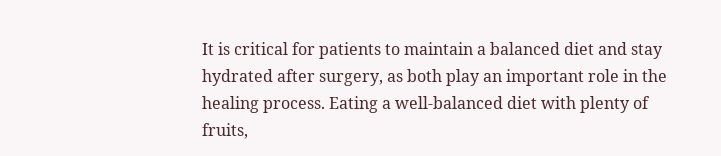It is critical for patients to maintain a balanced diet and stay hydrated after surgery, as both play an important role in the healing process. Eating a well-balanced diet with plenty of fruits,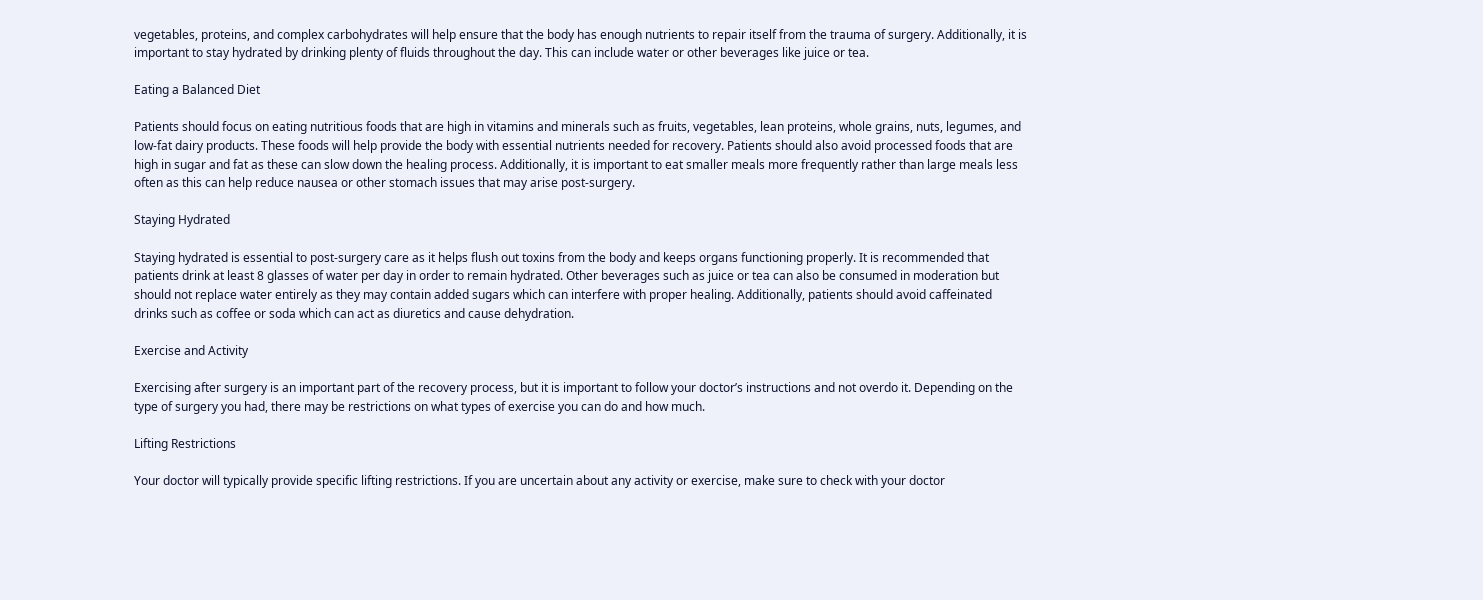vegetables, proteins, and complex carbohydrates will help ensure that the body has enough nutrients to repair itself from the trauma of surgery. Additionally, it is important to stay hydrated by drinking plenty of fluids throughout the day. This can include water or other beverages like juice or tea.

Eating a Balanced Diet

Patients should focus on eating nutritious foods that are high in vitamins and minerals such as fruits, vegetables, lean proteins, whole grains, nuts, legumes, and low-fat dairy products. These foods will help provide the body with essential nutrients needed for recovery. Patients should also avoid processed foods that are high in sugar and fat as these can slow down the healing process. Additionally, it is important to eat smaller meals more frequently rather than large meals less often as this can help reduce nausea or other stomach issues that may arise post-surgery.

Staying Hydrated

Staying hydrated is essential to post-surgery care as it helps flush out toxins from the body and keeps organs functioning properly. It is recommended that patients drink at least 8 glasses of water per day in order to remain hydrated. Other beverages such as juice or tea can also be consumed in moderation but should not replace water entirely as they may contain added sugars which can interfere with proper healing. Additionally, patients should avoid caffeinated drinks such as coffee or soda which can act as diuretics and cause dehydration.

Exercise and Activity

Exercising after surgery is an important part of the recovery process, but it is important to follow your doctor’s instructions and not overdo it. Depending on the type of surgery you had, there may be restrictions on what types of exercise you can do and how much.

Lifting Restrictions

Your doctor will typically provide specific lifting restrictions. If you are uncertain about any activity or exercise, make sure to check with your doctor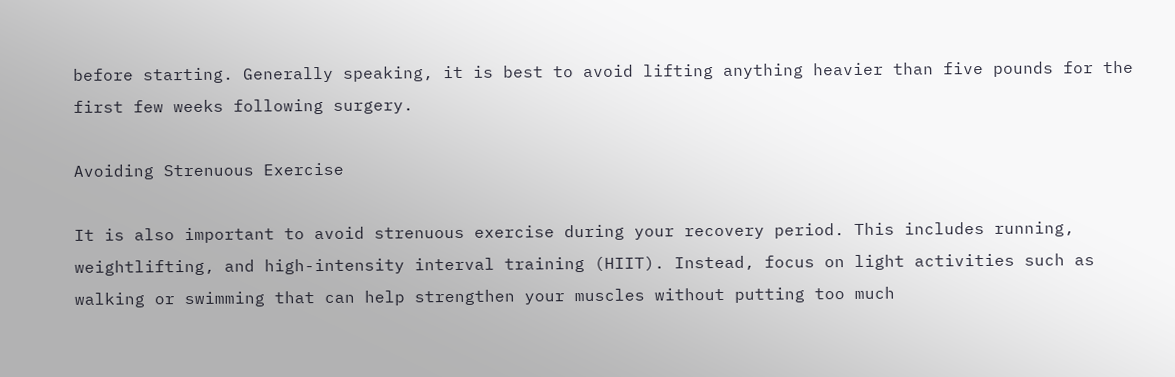before starting. Generally speaking, it is best to avoid lifting anything heavier than five pounds for the first few weeks following surgery.

Avoiding Strenuous Exercise

It is also important to avoid strenuous exercise during your recovery period. This includes running, weightlifting, and high-intensity interval training (HIIT). Instead, focus on light activities such as walking or swimming that can help strengthen your muscles without putting too much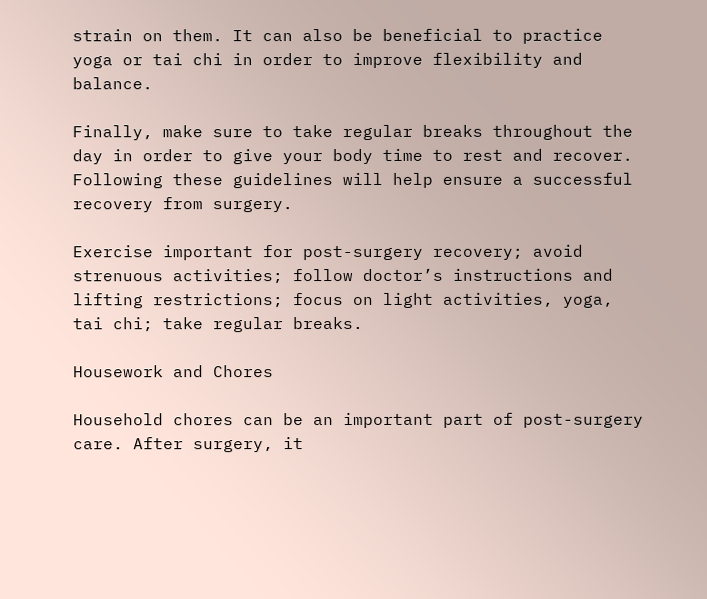strain on them. It can also be beneficial to practice yoga or tai chi in order to improve flexibility and balance.

Finally, make sure to take regular breaks throughout the day in order to give your body time to rest and recover. Following these guidelines will help ensure a successful recovery from surgery.

Exercise important for post-surgery recovery; avoid strenuous activities; follow doctor’s instructions and lifting restrictions; focus on light activities, yoga, tai chi; take regular breaks.

Housework and Chores

Household chores can be an important part of post-surgery care. After surgery, it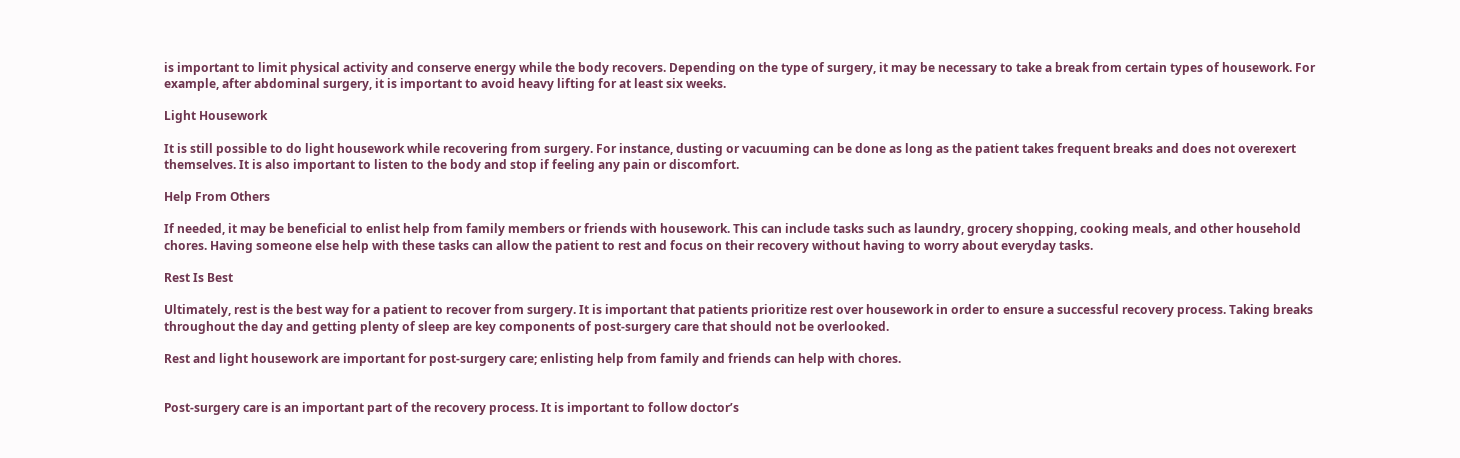is important to limit physical activity and conserve energy while the body recovers. Depending on the type of surgery, it may be necessary to take a break from certain types of housework. For example, after abdominal surgery, it is important to avoid heavy lifting for at least six weeks.

Light Housework

It is still possible to do light housework while recovering from surgery. For instance, dusting or vacuuming can be done as long as the patient takes frequent breaks and does not overexert themselves. It is also important to listen to the body and stop if feeling any pain or discomfort.

Help From Others

If needed, it may be beneficial to enlist help from family members or friends with housework. This can include tasks such as laundry, grocery shopping, cooking meals, and other household chores. Having someone else help with these tasks can allow the patient to rest and focus on their recovery without having to worry about everyday tasks.

Rest Is Best

Ultimately, rest is the best way for a patient to recover from surgery. It is important that patients prioritize rest over housework in order to ensure a successful recovery process. Taking breaks throughout the day and getting plenty of sleep are key components of post-surgery care that should not be overlooked.

Rest and light housework are important for post-surgery care; enlisting help from family and friends can help with chores.


Post-surgery care is an important part of the recovery process. It is important to follow doctor’s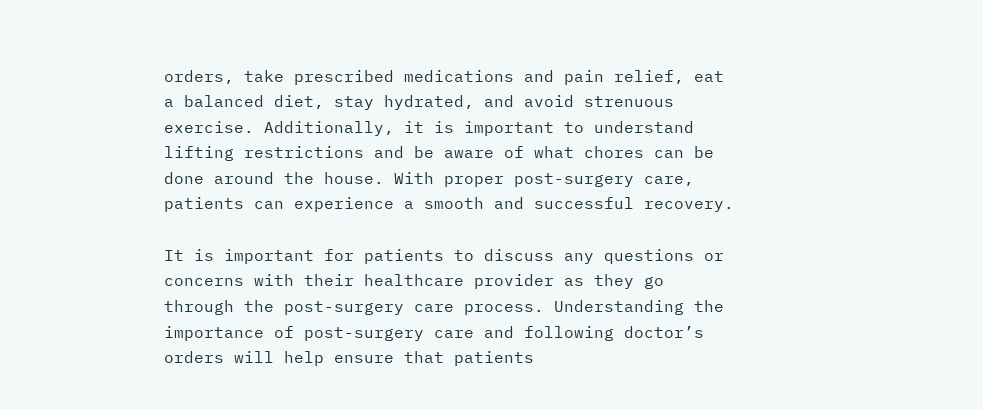orders, take prescribed medications and pain relief, eat a balanced diet, stay hydrated, and avoid strenuous exercise. Additionally, it is important to understand lifting restrictions and be aware of what chores can be done around the house. With proper post-surgery care, patients can experience a smooth and successful recovery.

It is important for patients to discuss any questions or concerns with their healthcare provider as they go through the post-surgery care process. Understanding the importance of post-surgery care and following doctor’s orders will help ensure that patients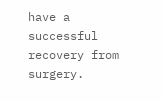have a successful recovery from surgery.